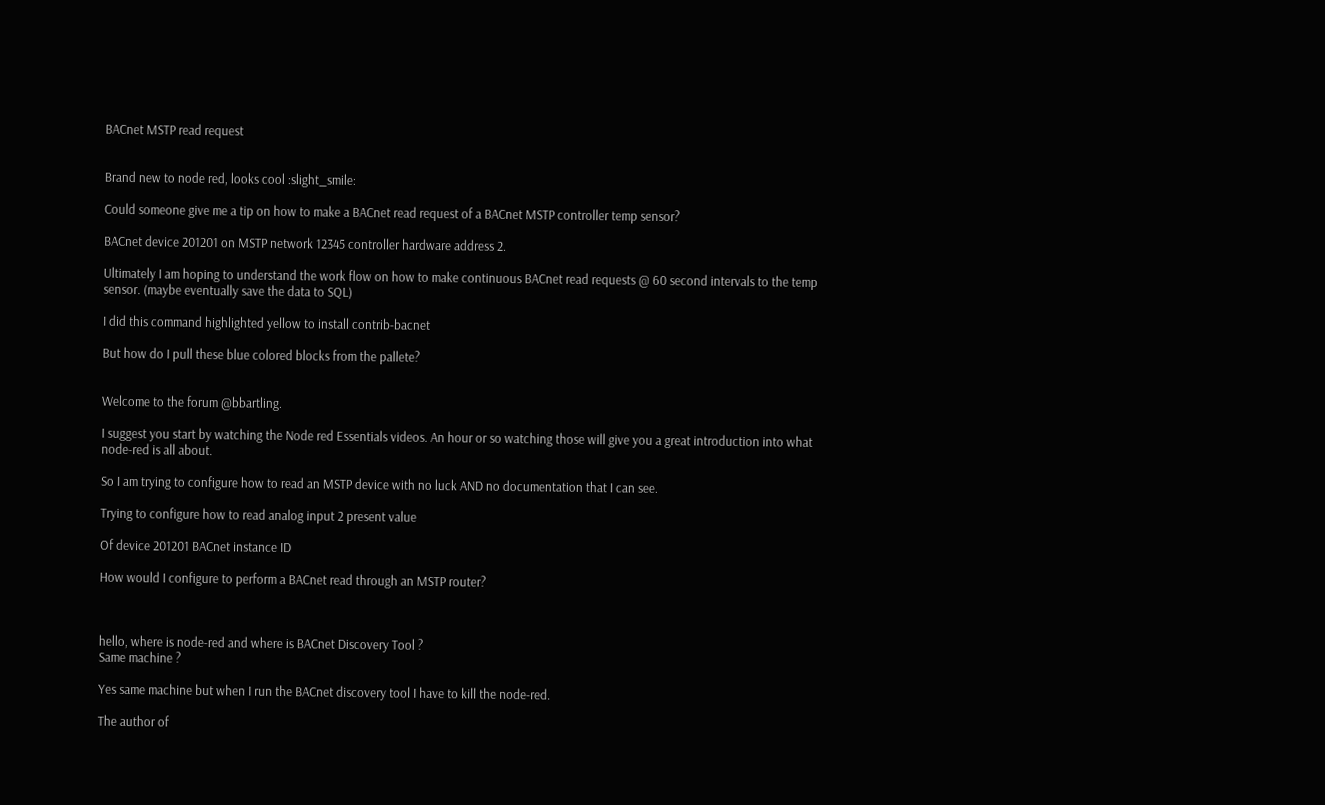BACnet MSTP read request


Brand new to node red, looks cool :slight_smile:

Could someone give me a tip on how to make a BACnet read request of a BACnet MSTP controller temp sensor?

BACnet device 201201 on MSTP network 12345 controller hardware address 2.

Ultimately I am hoping to understand the work flow on how to make continuous BACnet read requests @ 60 second intervals to the temp sensor. (maybe eventually save the data to SQL)

I did this command highlighted yellow to install contrib-bacnet

But how do I pull these blue colored blocks from the pallete?


Welcome to the forum @bbartling.

I suggest you start by watching the Node red Essentials videos. An hour or so watching those will give you a great introduction into what node-red is all about.

So I am trying to configure how to read an MSTP device with no luck AND no documentation that I can see.

Trying to configure how to read analog input 2 present value

Of device 201201 BACnet instance ID

How would I configure to perform a BACnet read through an MSTP router?



hello, where is node-red and where is BACnet Discovery Tool ?
Same machine ?

Yes same machine but when I run the BACnet discovery tool I have to kill the node-red.

The author of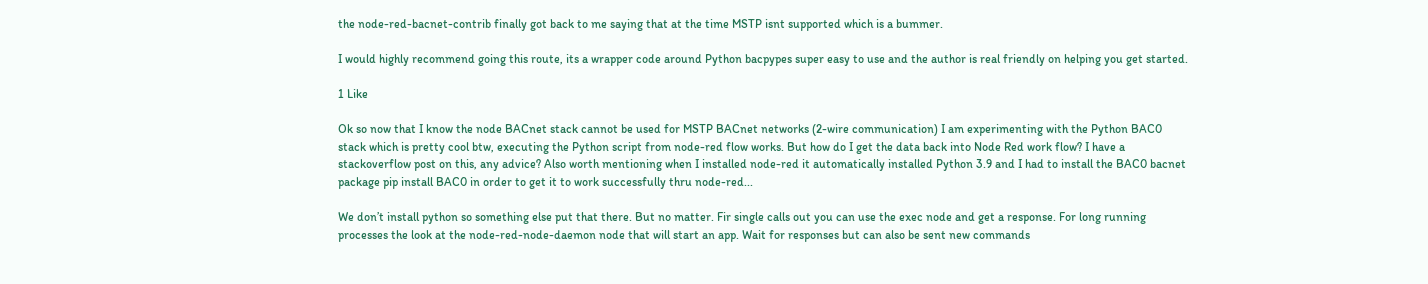the node-red-bacnet-contrib finally got back to me saying that at the time MSTP isnt supported which is a bummer.

I would highly recommend going this route, its a wrapper code around Python bacpypes super easy to use and the author is real friendly on helping you get started.

1 Like

Ok so now that I know the node BACnet stack cannot be used for MSTP BACnet networks (2-wire communication) I am experimenting with the Python BAC0 stack which is pretty cool btw, executing the Python script from node-red flow works. But how do I get the data back into Node Red work flow? I have a stackoverflow post on this, any advice? Also worth mentioning when I installed node-red it automatically installed Python 3.9 and I had to install the BAC0 bacnet package pip install BAC0 in order to get it to work successfully thru node-red...

We don’t install python so something else put that there. But no matter. Fir single calls out you can use the exec node and get a response. For long running processes the look at the node-red-node-daemon node that will start an app. Wait for responses but can also be sent new commands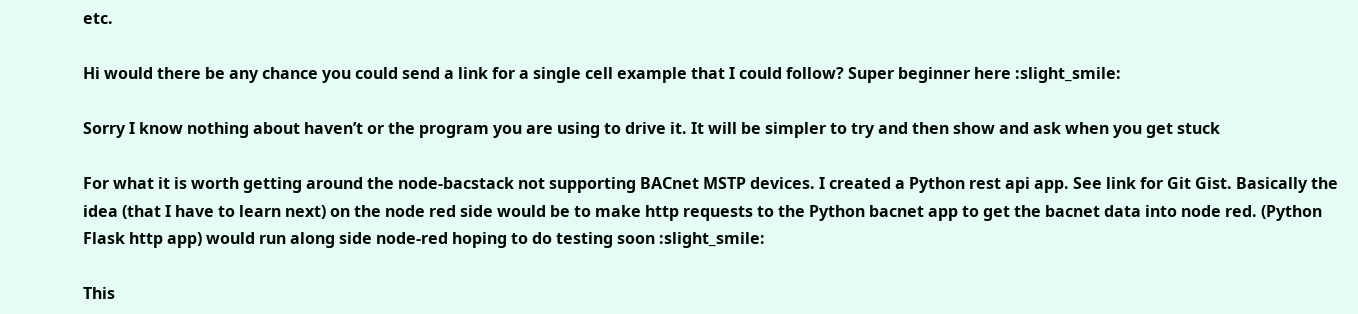etc.

Hi would there be any chance you could send a link for a single cell example that I could follow? Super beginner here :slight_smile:

Sorry I know nothing about haven’t or the program you are using to drive it. It will be simpler to try and then show and ask when you get stuck

For what it is worth getting around the node-bacstack not supporting BACnet MSTP devices. I created a Python rest api app. See link for Git Gist. Basically the idea (that I have to learn next) on the node red side would be to make http requests to the Python bacnet app to get the bacnet data into node red. (Python Flask http app) would run along side node-red hoping to do testing soon :slight_smile:

This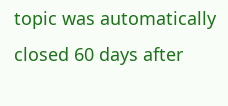topic was automatically closed 60 days after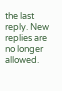the last reply. New replies are no longer allowed.